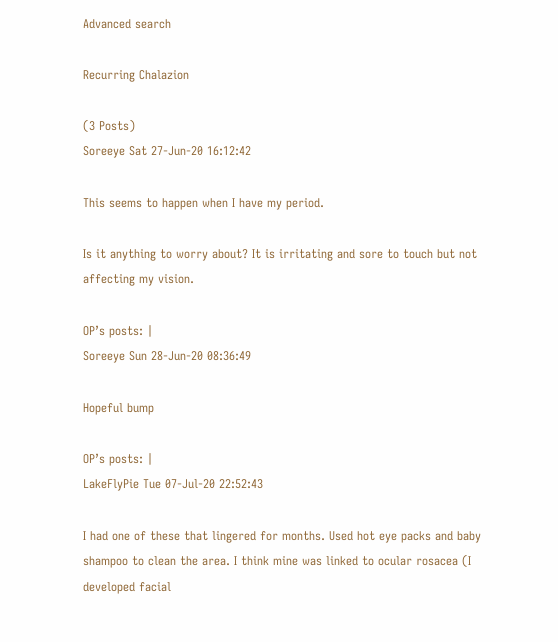Advanced search

Recurring Chalazion

(3 Posts)
Soreeye Sat 27-Jun-20 16:12:42

This seems to happen when I have my period.

Is it anything to worry about? It is irritating and sore to touch but not affecting my vision.

OP’s posts: |
Soreeye Sun 28-Jun-20 08:36:49

Hopeful bump

OP’s posts: |
LakeFlyPie Tue 07-Jul-20 22:52:43

I had one of these that lingered for months. Used hot eye packs and baby shampoo to clean the area. I think mine was linked to ocular rosacea (I developed facial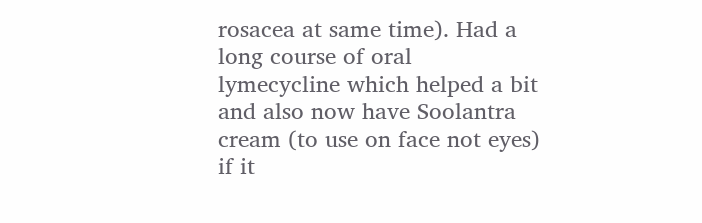rosacea at same time). Had a long course of oral lymecycline which helped a bit and also now have Soolantra cream (to use on face not eyes) if it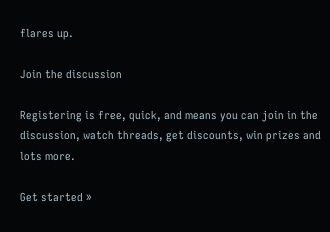flares up.

Join the discussion

Registering is free, quick, and means you can join in the discussion, watch threads, get discounts, win prizes and lots more.

Get started »